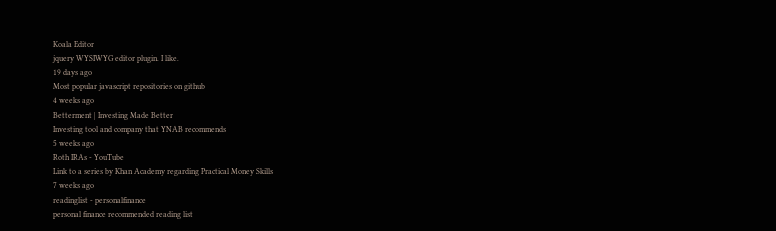Koala Editor
jquery WYSIWYG editor plugin. I like.
19 days ago
Most popular javascript repositories on github
4 weeks ago
Betterment | Investing Made Better
Investing tool and company that YNAB recommends
5 weeks ago
Roth IRAs - YouTube
Link to a series by Khan Academy regarding Practical Money Skills
7 weeks ago
readinglist - personalfinance
personal finance recommended reading list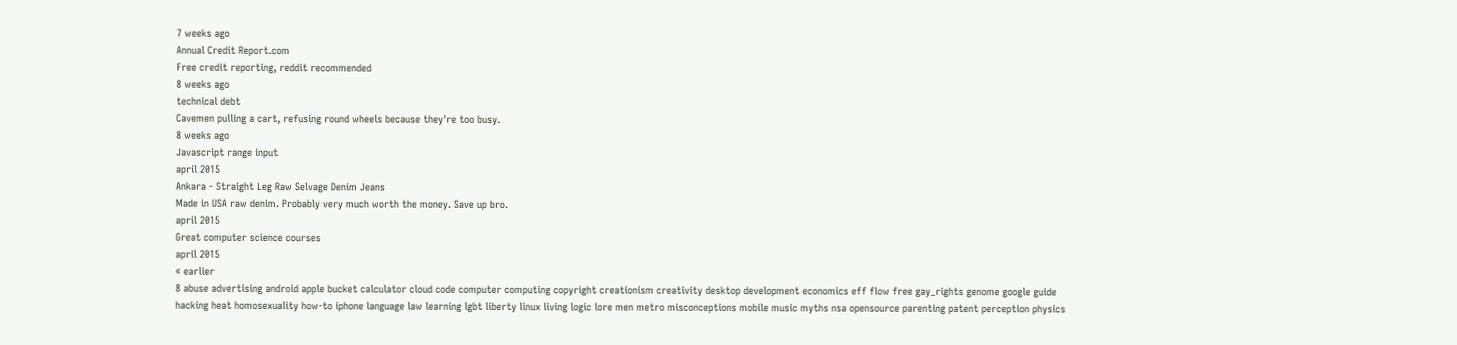7 weeks ago
Annual Credit Report.com
Free credit reporting, reddit recommended
8 weeks ago
technical debt
Cavemen pulling a cart, refusing round wheels because they're too busy.
8 weeks ago
Javascript range input
april 2015
Ankara - Straight Leg Raw Selvage Denim Jeans
Made in USA raw denim. Probably very much worth the money. Save up bro.
april 2015
Great computer science courses
april 2015
« earlier
8 abuse advertising android apple bucket calculator cloud code computer computing copyright creationism creativity desktop development economics eff flow free gay_rights genome google guide hacking heat homosexuality how-to iphone language law learning lgbt liberty linux living logic lore men metro misconceptions mobile music myths nsa opensource parenting patent perception physics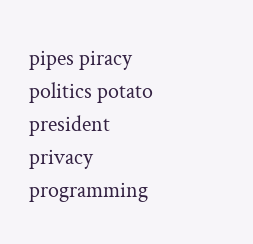pipes piracy politics potato president privacy programming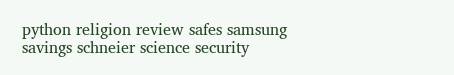python religion review safes samsung savings schneier science security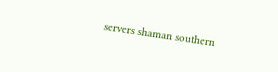servers shaman southern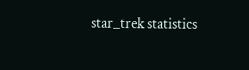star_trek statistics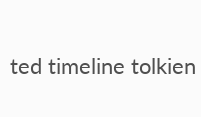ted timeline tolkien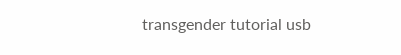transgender tutorial usb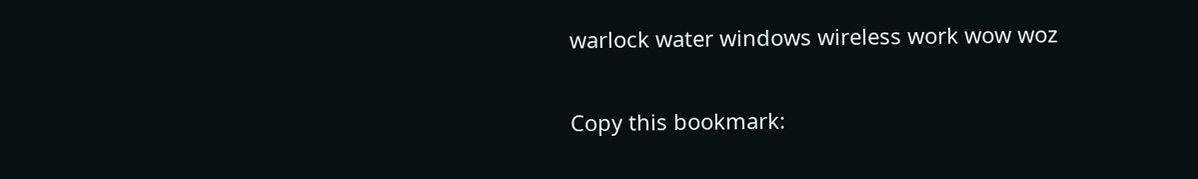warlock water windows wireless work wow woz

Copy this bookmark: